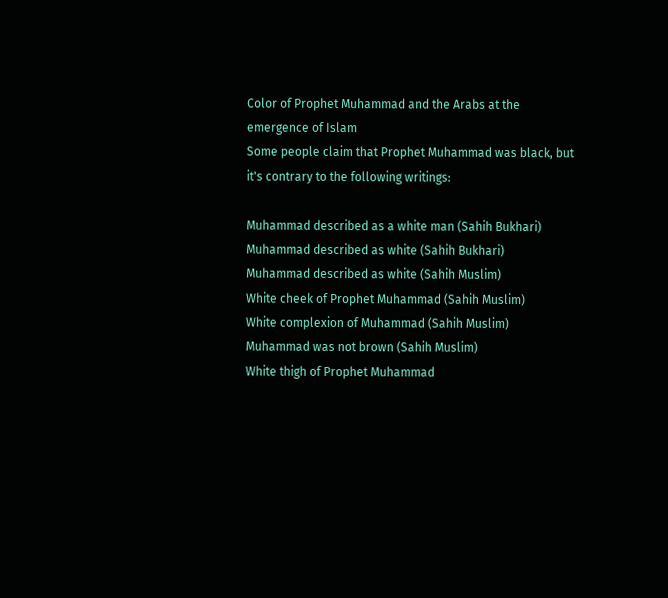Color of Prophet Muhammad and the Arabs at the emergence of Islam
Some people claim that Prophet Muhammad was black, but it's contrary to the following writings:

Muhammad described as a white man (Sahih Bukhari)
Muhammad described as white (Sahih Bukhari)
Muhammad described as white (Sahih Muslim)
White cheek of Prophet Muhammad (Sahih Muslim)
White complexion of Muhammad (Sahih Muslim)
Muhammad was not brown (Sahih Muslim)
White thigh of Prophet Muhammad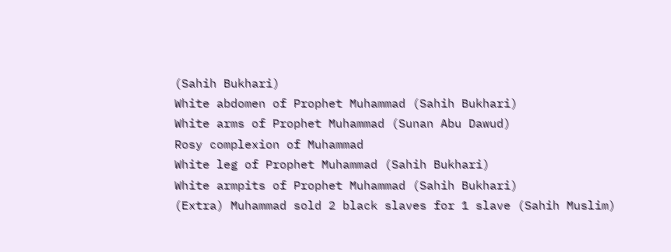(Sahih Bukhari)
White abdomen of Prophet Muhammad (Sahih Bukhari)
White arms of Prophet Muhammad (Sunan Abu Dawud)
Rosy complexion of Muhammad
White leg of Prophet Muhammad (Sahih Bukhari)
White armpits of Prophet Muhammad (Sahih Bukhari)
(Extra) Muhammad sold 2 black slaves for 1 slave (Sahih Muslim)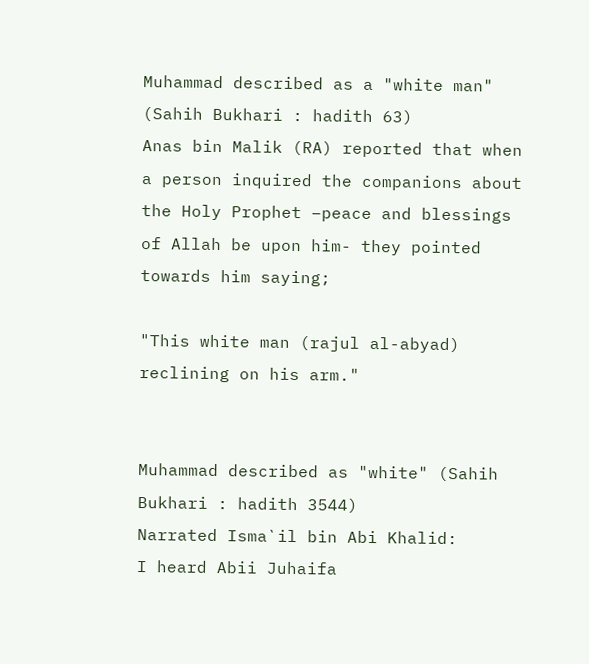Muhammad described as a "white man" (Sahih Bukhari : hadith 63)
Anas bin Malik (RA) reported that when a person inquired the companions about the Holy Prophet –peace and blessings of Allah be upon him- they pointed towards him saying;

"This white man (rajul al-abyad) reclining on his arm."


Muhammad described as "white" (Sahih Bukhari : hadith 3544)
Narrated Isma`il bin Abi Khalid:
I heard Abii Juhaifa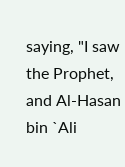saying, "I saw the Prophet, and Al-Hasan bin `Ali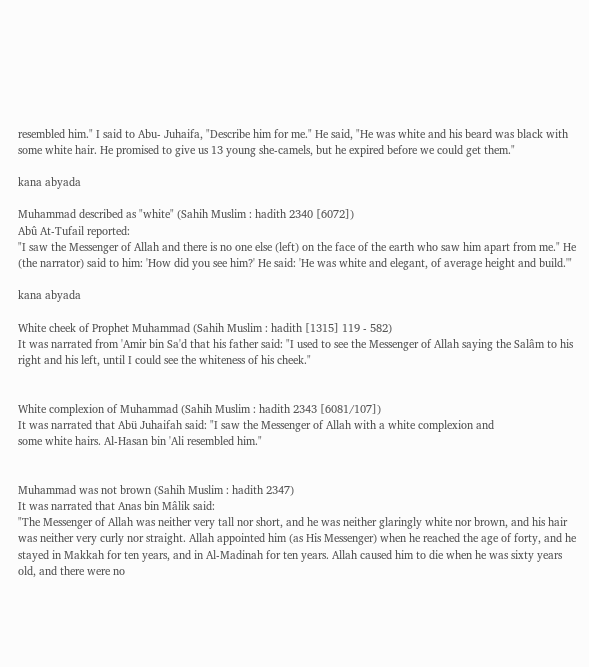resembled him." I said to Abu- Juhaifa, "Describe him for me." He said, "He was white and his beard was black with some white hair. He promised to give us 13 young she-camels, but he expired before we could get them."

kana abyada

Muhammad described as "white" (Sahih Muslim : hadith 2340 [6072])
Abû At-Tufail reported:
"I saw the Messenger of Allah and there is no one else (left) on the face of the earth who saw him apart from me." He (the narrator) said to him: 'How did you see him?' He said: 'He was white and elegant, of average height and build.'"

kana abyada

White cheek of Prophet Muhammad (Sahih Muslim : hadith [1315] 119 - 582)
It was narrated from 'Amir bin Sa'd that his father said: "I used to see the Messenger of Allah saying the Salâm to his right and his left, until I could see the whiteness of his cheek."


White complexion of Muhammad (Sahih Muslim : hadith 2343 [6081/107])
It was narrated that Abü Juhaifah said: "I saw the Messenger of Allah with a white complexion and
some white hairs. Al-Hasan bin 'Ali resembled him."


Muhammad was not brown (Sahih Muslim : hadith 2347)
It was narrated that Anas bin Mâlik said:
"The Messenger of Allah was neither very tall nor short, and he was neither glaringly white nor brown, and his hair was neither very curly nor straight. Allah appointed him (as His Messenger) when he reached the age of forty, and he stayed in Makkah for ten years, and in Al-Madinah for ten years. Allah caused him to die when he was sixty years old, and there were no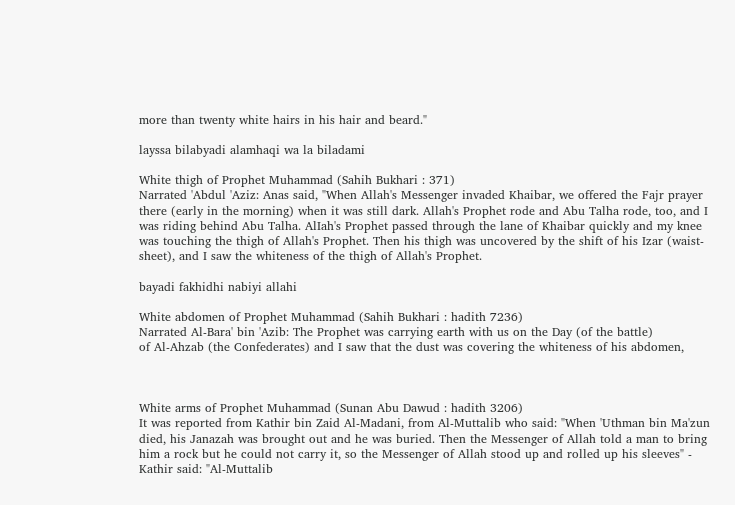more than twenty white hairs in his hair and beard."

layssa bilabyadi alamhaqi wa la biladami

White thigh of Prophet Muhammad (Sahih Bukhari : 371)
Narrated 'Abdul 'Aziz: Anas said, "When Allah's Messenger invaded Khaibar, we offered the Fajr prayer
there (early in the morning) when it was still dark. Allah's Prophet rode and Abu Talha rode, too, and I was riding behind Abu Talha. AlIah's Prophet passed through the lane of Khaibar quickly and my knee was touching the thigh of Allah's Prophet. Then his thigh was uncovered by the shift of his Izar (waist-sheet), and I saw the whiteness of the thigh of Allah's Prophet.

bayadi fakhidhi nabiyi allahi

White abdomen of Prophet Muhammad (Sahih Bukhari : hadith 7236)
Narrated Al-Bara' bin 'Azib: The Prophet was carrying earth with us on the Day (of the battle)
of Al-Ahzab (the Confederates) and I saw that the dust was covering the whiteness of his abdomen,



White arms of Prophet Muhammad (Sunan Abu Dawud : hadith 3206)
It was reported from Kathir bin Zaid Al-Madani, from Al-Muttalib who said: "When 'Uthman bin Ma'zun died, his Janazah was brought out and he was buried. Then the Messenger of Allah told a man to bring him a rock but he could not carry it, so the Messenger of Allah stood up and rolled up his sleeves" - Kathir said: "Al-Muttalib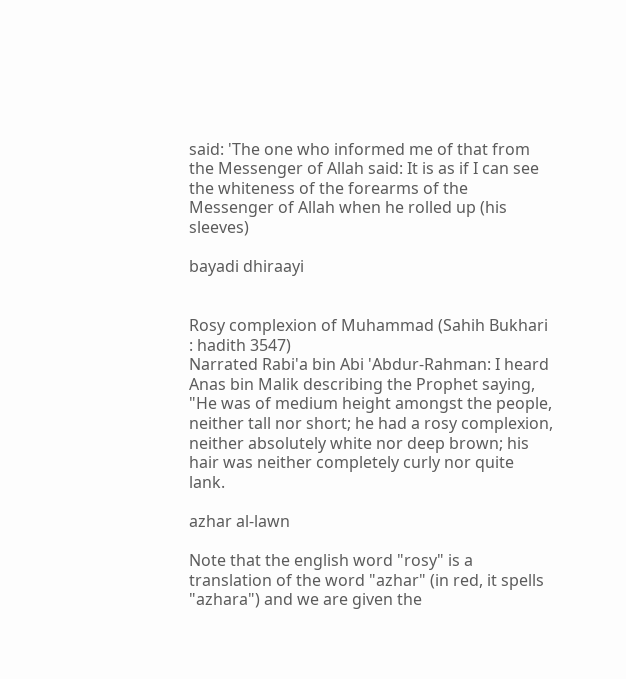said: 'The one who informed me of that from the Messenger of Allah said: It is as if I can see the whiteness of the forearms of the Messenger of Allah when he rolled up (his sleeves)

bayadi dhiraayi


Rosy complexion of Muhammad (Sahih Bukhari : hadith 3547)
Narrated Rabi'a bin Abi 'Abdur-Rahman: I heard Anas bin Malik describing the Prophet saying, "He was of medium height amongst the people, neither tall nor short; he had a rosy complexion, neither absolutely white nor deep brown; his hair was neither completely curly nor quite lank.

azhar al-lawn

Note that the english word "rosy" is a translation of the word "azhar" (in red, it spells "azhara") and we are given the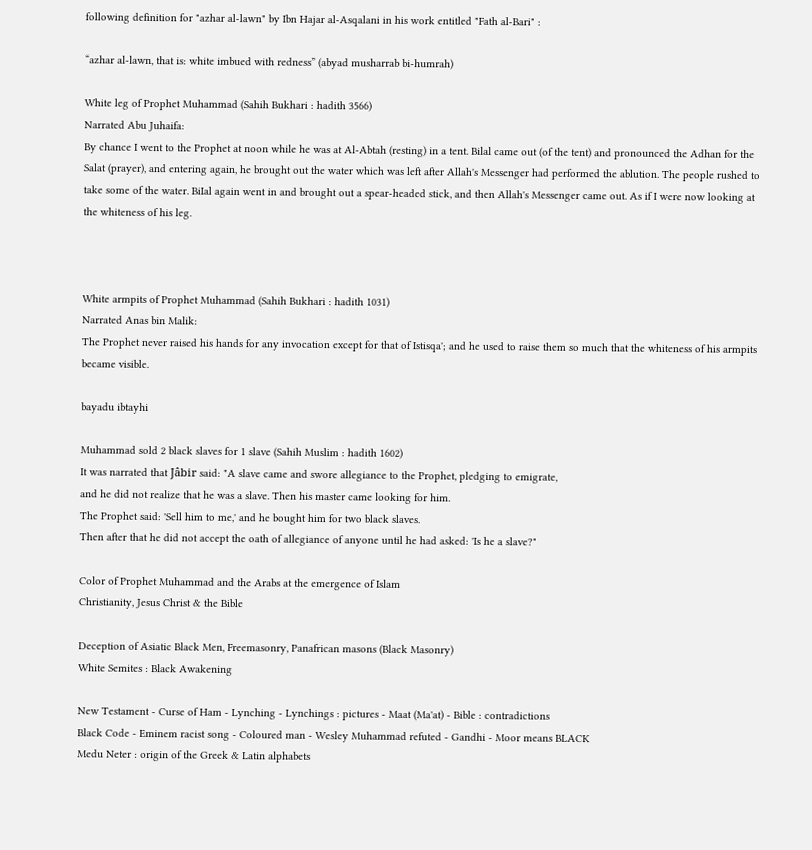following definition for "azhar al-lawn" by Ibn Hajar al-Asqalani in his work entitled "Fath al-Bari" :

“azhar al-lawn, that is: white imbued with redness” (abyad musharrab bi-humrah)

White leg of Prophet Muhammad (Sahih Bukhari : hadith 3566)
Narrated Abu Juhaifa:
By chance I went to the Prophet at noon while he was at Al-Abtah (resting) in a tent. Bilal came out (of the tent) and pronounced the Adhan for the Salat (prayer), and entering again, he brought out the water which was left after Allah's Messenger had performed the ablution. The people rushed to take some of the water. BiIal again went in and brought out a spear-headed stick, and then Allah's Messenger came out. As if I were now looking at the whiteness of his leg.



White armpits of Prophet Muhammad (Sahih Bukhari : hadith 1031)
Narrated Anas bin Malik:
The Prophet never raised his hands for any invocation except for that of Istisqa'; and he used to raise them so much that the whiteness of his armpits became visible.

bayadu ibtayhi

Muhammad sold 2 black slaves for 1 slave (Sahih Muslim : hadith 1602)
It was narrated that Jâbir said: "A slave came and swore allegiance to the Prophet, pledging to emigrate,
and he did not realize that he was a slave. Then his master came looking for him.
The Prophet said: 'Sell him to me,' and he bought him for two black slaves.
Then after that he did not accept the oath of allegiance of anyone until he had asked: 'Is he a slave?"

Color of Prophet Muhammad and the Arabs at the emergence of Islam
Christianity, Jesus Christ & the Bible

Deception of Asiatic Black Men, Freemasonry, Panafrican masons (Black Masonry)
White Semites : Black Awakening

New Testament - Curse of Ham - Lynching - Lynchings : pictures - Maat (Ma'at) - Bible : contradictions
Black Code - Eminem racist song - Coloured man - Wesley Muhammad refuted - Gandhi - Moor means BLACK
Medu Neter : origin of the Greek & Latin alphabets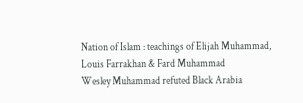Nation of Islam : teachings of Elijah Muhammad, Louis Farrakhan & Fard Muhammad
Wesley Muhammad refuted Black Arabia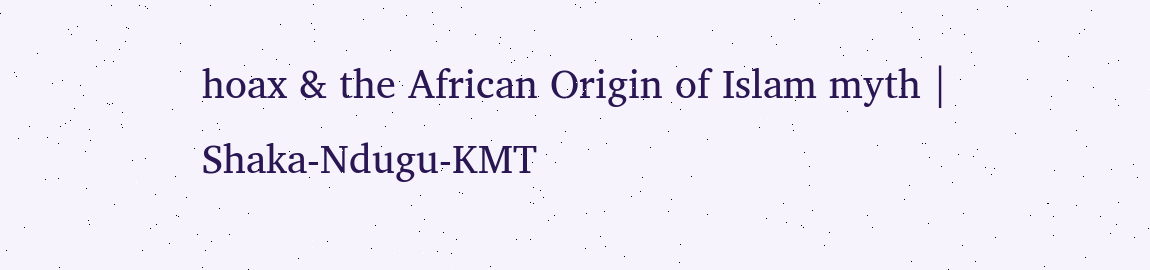hoax & the African Origin of Islam myth | Shaka-Ndugu-KMT